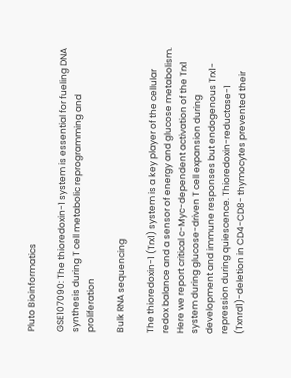Pluto Bioinformatics

GSE107090: The thioredoxin-1 system is essential for fueling DNA synthesis during T cell metabolic reprogramming and proliferation

Bulk RNA sequencing

The thioredoxin-1 (Trx1) system is a key player of the cellular redox balance and a sensor of energy and glucose metabolism. Here we report critical c-Myc-dependent activation of the Trx1 system during glucose-driven T cell expansion during development and immune responses but endogenous Trx1-repression during quiescence. Thioredoxin-reductase-1 (Txnrd1)-deletion in CD4-CD8- thymocytes prevented their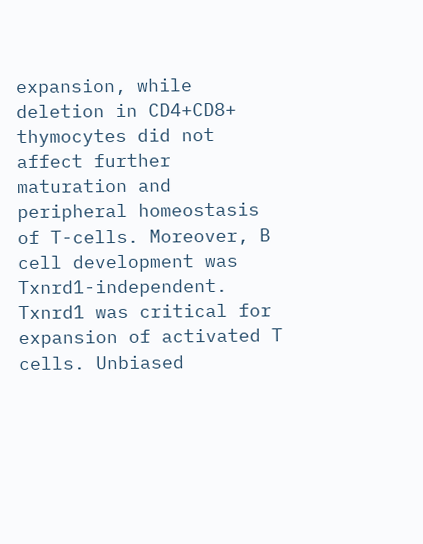expansion, while deletion in CD4+CD8+ thymocytes did not affect further maturation and peripheral homeostasis of T-cells. Moreover, B cell development was Txnrd1-independent. Txnrd1 was critical for expansion of activated T cells. Unbiased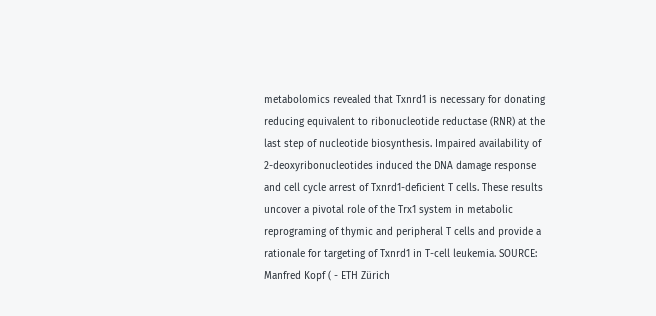metabolomics revealed that Txnrd1 is necessary for donating reducing equivalent to ribonucleotide reductase (RNR) at the last step of nucleotide biosynthesis. Impaired availability of 2-deoxyribonucleotides induced the DNA damage response and cell cycle arrest of Txnrd1-deficient T cells. These results uncover a pivotal role of the Trx1 system in metabolic reprograming of thymic and peripheral T cells and provide a rationale for targeting of Txnrd1 in T-cell leukemia. SOURCE: Manfred Kopf ( - ETH Zürich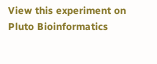View this experiment on Pluto Bioinformatics